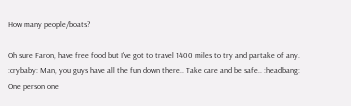How many people/boats?

Oh sure Faron, have free food but I've got to travel 1400 miles to try and partake of any. :crybaby: Man, you guys have all the fun down there.. Take care and be safe.. :headbang:
One person one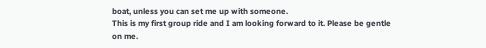boat, unless you can set me up with someone.
This is my first group ride and I am looking forward to it. Please be gentle on me.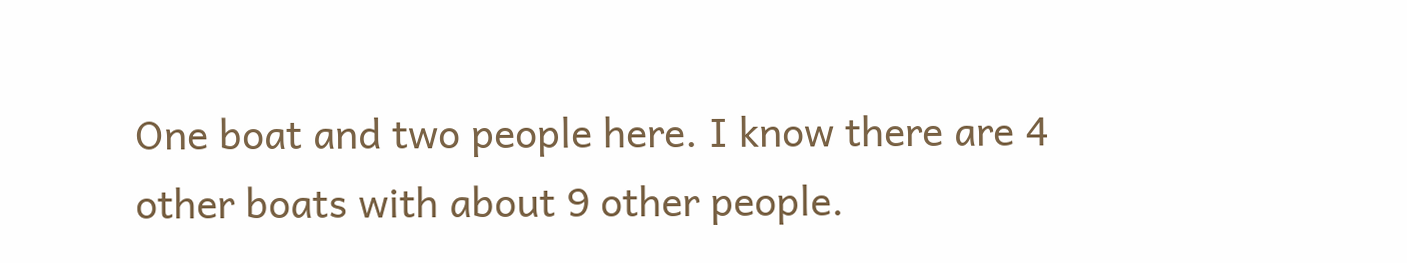One boat and two people here. I know there are 4 other boats with about 9 other people.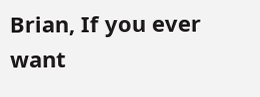Brian, If you ever want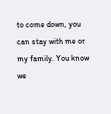to come down, you can stay with me or my family. You know we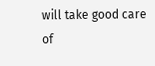will take good care of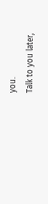you.
Talk to you later,